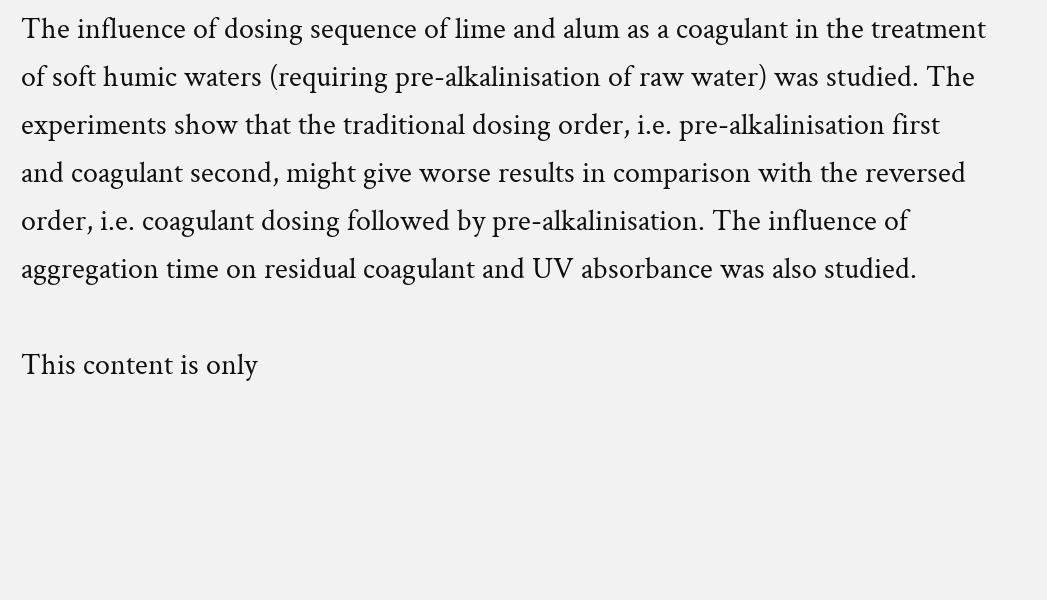The influence of dosing sequence of lime and alum as a coagulant in the treatment of soft humic waters (requiring pre-alkalinisation of raw water) was studied. The experiments show that the traditional dosing order, i.e. pre-alkalinisation first and coagulant second, might give worse results in comparison with the reversed order, i.e. coagulant dosing followed by pre-alkalinisation. The influence of aggregation time on residual coagulant and UV absorbance was also studied.

This content is only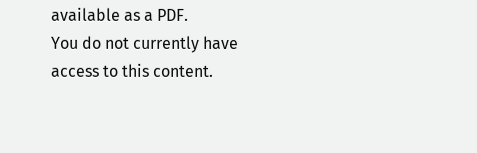available as a PDF.
You do not currently have access to this content.